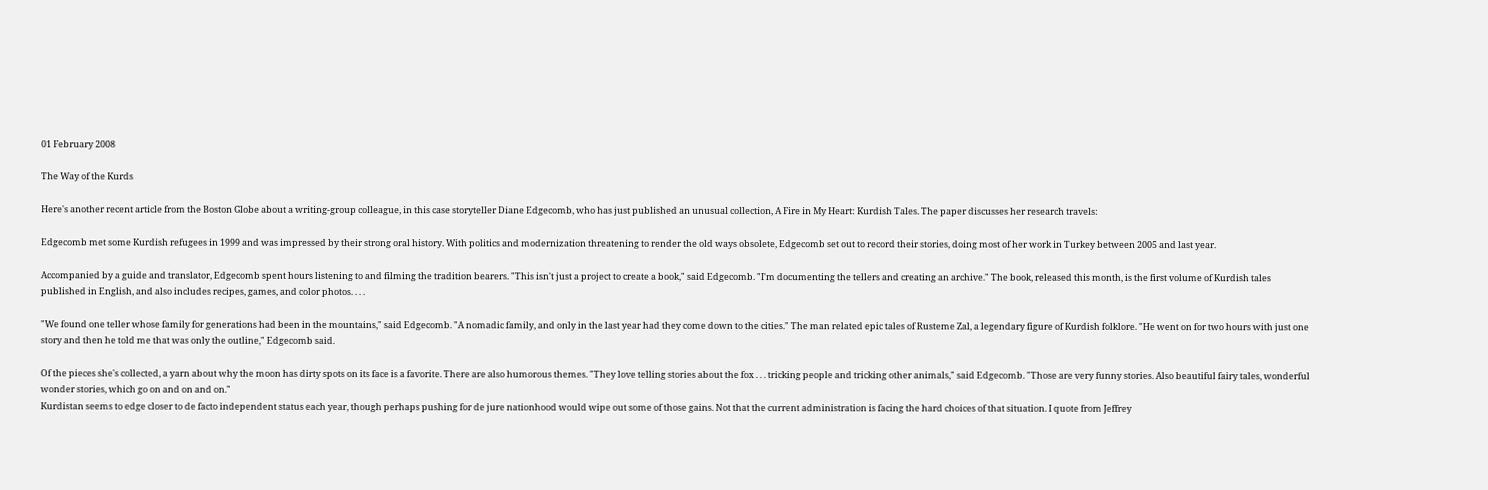01 February 2008

The Way of the Kurds

Here's another recent article from the Boston Globe about a writing-group colleague, in this case storyteller Diane Edgecomb, who has just published an unusual collection, A Fire in My Heart: Kurdish Tales. The paper discusses her research travels:

Edgecomb met some Kurdish refugees in 1999 and was impressed by their strong oral history. With politics and modernization threatening to render the old ways obsolete, Edgecomb set out to record their stories, doing most of her work in Turkey between 2005 and last year.

Accompanied by a guide and translator, Edgecomb spent hours listening to and filming the tradition bearers. "This isn't just a project to create a book," said Edgecomb. "I'm documenting the tellers and creating an archive." The book, released this month, is the first volume of Kurdish tales published in English, and also includes recipes, games, and color photos. . . .

"We found one teller whose family for generations had been in the mountains," said Edgecomb. "A nomadic family, and only in the last year had they come down to the cities." The man related epic tales of Rusteme Zal, a legendary figure of Kurdish folklore. "He went on for two hours with just one story and then he told me that was only the outline," Edgecomb said.

Of the pieces she's collected, a yarn about why the moon has dirty spots on its face is a favorite. There are also humorous themes. "They love telling stories about the fox . . . tricking people and tricking other animals," said Edgecomb. "Those are very funny stories. Also beautiful fairy tales, wonderful wonder stories, which go on and on and on."
Kurdistan seems to edge closer to de facto independent status each year, though perhaps pushing for de jure nationhood would wipe out some of those gains. Not that the current administration is facing the hard choices of that situation. I quote from Jeffrey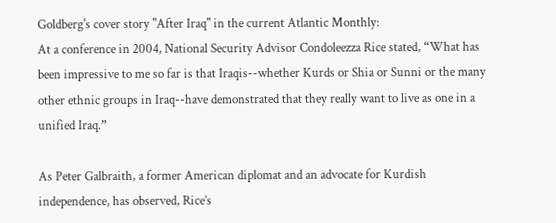Goldberg's cover story "After Iraq" in the current Atlantic Monthly:
At a conference in 2004, National Security Advisor Condoleezza Rice stated, “What has been impressive to me so far is that Iraqis--whether Kurds or Shia or Sunni or the many other ethnic groups in Iraq--have demonstrated that they really want to live as one in a unified Iraq.”

As Peter Galbraith, a former American diplomat and an advocate for Kurdish independence, has observed, Rice’s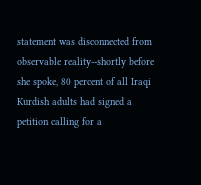statement was disconnected from observable reality--shortly before she spoke, 80 percent of all Iraqi Kurdish adults had signed a petition calling for a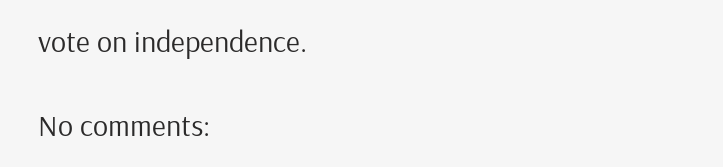vote on independence.

No comments: